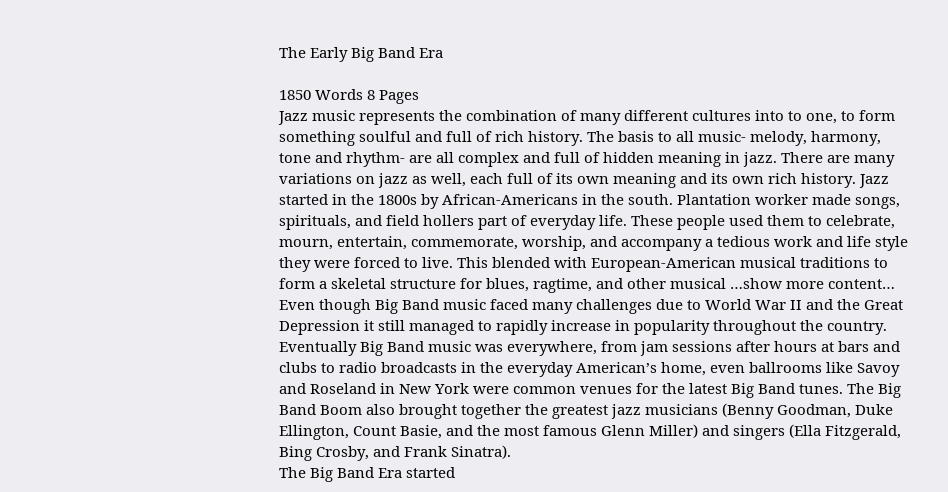The Early Big Band Era

1850 Words 8 Pages
Jazz music represents the combination of many different cultures into to one, to form something soulful and full of rich history. The basis to all music- melody, harmony, tone and rhythm- are all complex and full of hidden meaning in jazz. There are many variations on jazz as well, each full of its own meaning and its own rich history. Jazz started in the 1800s by African-Americans in the south. Plantation worker made songs, spirituals, and field hollers part of everyday life. These people used them to celebrate, mourn, entertain, commemorate, worship, and accompany a tedious work and life style they were forced to live. This blended with European-American musical traditions to form a skeletal structure for blues, ragtime, and other musical …show more content…
Even though Big Band music faced many challenges due to World War II and the Great Depression it still managed to rapidly increase in popularity throughout the country. Eventually Big Band music was everywhere, from jam sessions after hours at bars and clubs to radio broadcasts in the everyday American’s home, even ballrooms like Savoy and Roseland in New York were common venues for the latest Big Band tunes. The Big Band Boom also brought together the greatest jazz musicians (Benny Goodman, Duke Ellington, Count Basie, and the most famous Glenn Miller) and singers (Ella Fitzgerald, Bing Crosby, and Frank Sinatra).
The Big Band Era started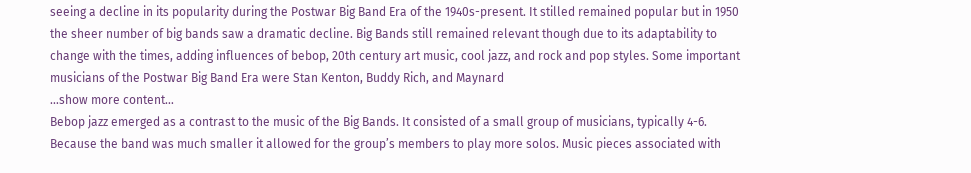seeing a decline in its popularity during the Postwar Big Band Era of the 1940s-present. It stilled remained popular but in 1950 the sheer number of big bands saw a dramatic decline. Big Bands still remained relevant though due to its adaptability to change with the times, adding influences of bebop, 20th century art music, cool jazz, and rock and pop styles. Some important musicians of the Postwar Big Band Era were Stan Kenton, Buddy Rich, and Maynard
…show more content…
Bebop jazz emerged as a contrast to the music of the Big Bands. It consisted of a small group of musicians, typically 4-6. Because the band was much smaller it allowed for the group’s members to play more solos. Music pieces associated with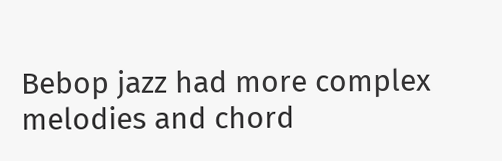Bebop jazz had more complex melodies and chord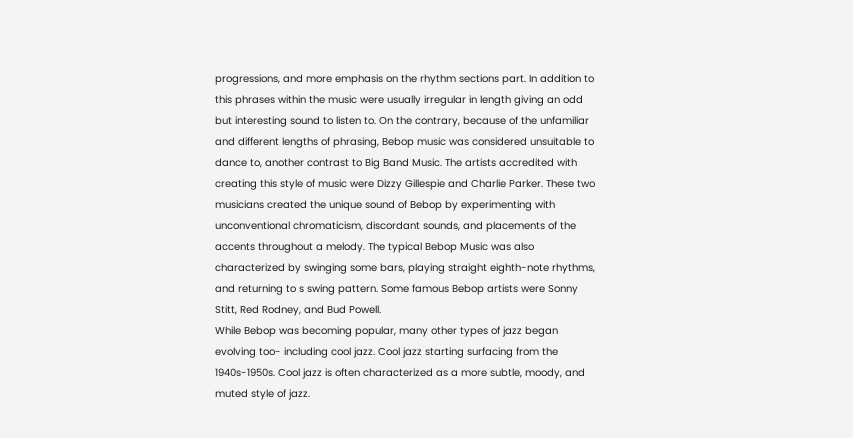progressions, and more emphasis on the rhythm sections part. In addition to this phrases within the music were usually irregular in length giving an odd but interesting sound to listen to. On the contrary, because of the unfamiliar and different lengths of phrasing, Bebop music was considered unsuitable to dance to, another contrast to Big Band Music. The artists accredited with creating this style of music were Dizzy Gillespie and Charlie Parker. These two musicians created the unique sound of Bebop by experimenting with unconventional chromaticism, discordant sounds, and placements of the accents throughout a melody. The typical Bebop Music was also characterized by swinging some bars, playing straight eighth-note rhythms, and returning to s swing pattern. Some famous Bebop artists were Sonny Stitt, Red Rodney, and Bud Powell.
While Bebop was becoming popular, many other types of jazz began evolving too- including cool jazz. Cool jazz starting surfacing from the 1940s-1950s. Cool jazz is often characterized as a more subtle, moody, and muted style of jazz.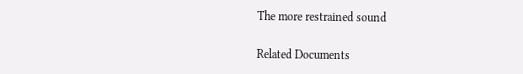The more restrained sound

Related Documents